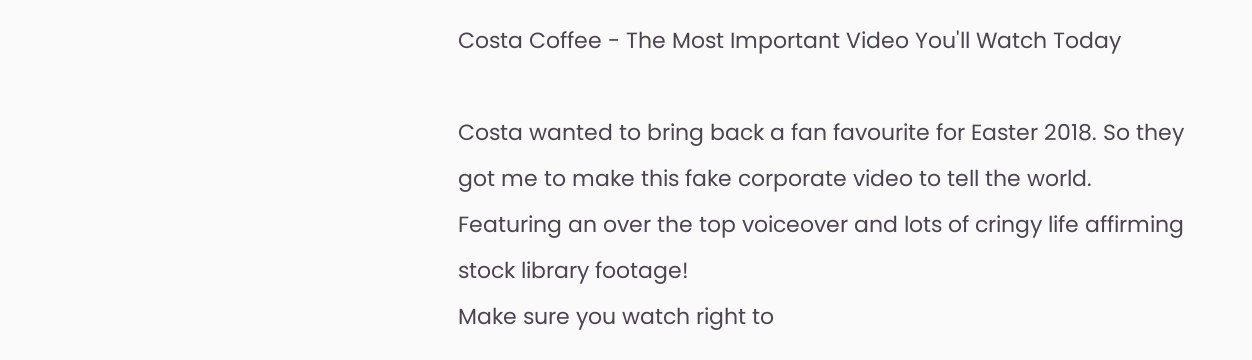Costa Coffee - The Most Important Video You'll Watch Today

Costa wanted to bring back a fan favourite for Easter 2018. So they got me to make this fake corporate video to tell the world.
Featuring an over the top voiceover and lots of cringy life affirming stock library footage!
Make sure you watch right to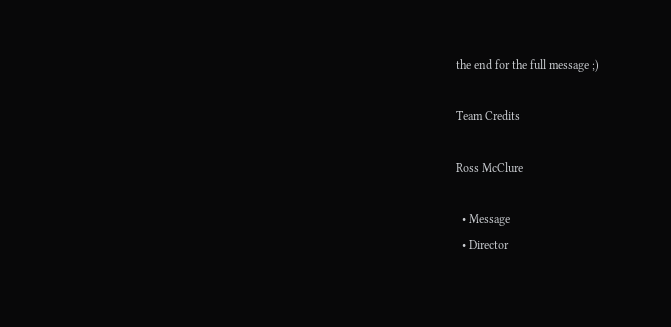the end for the full message ;)

Team Credits

Ross McClure

  • Message
  • Director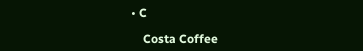• C

    Costa Coffee